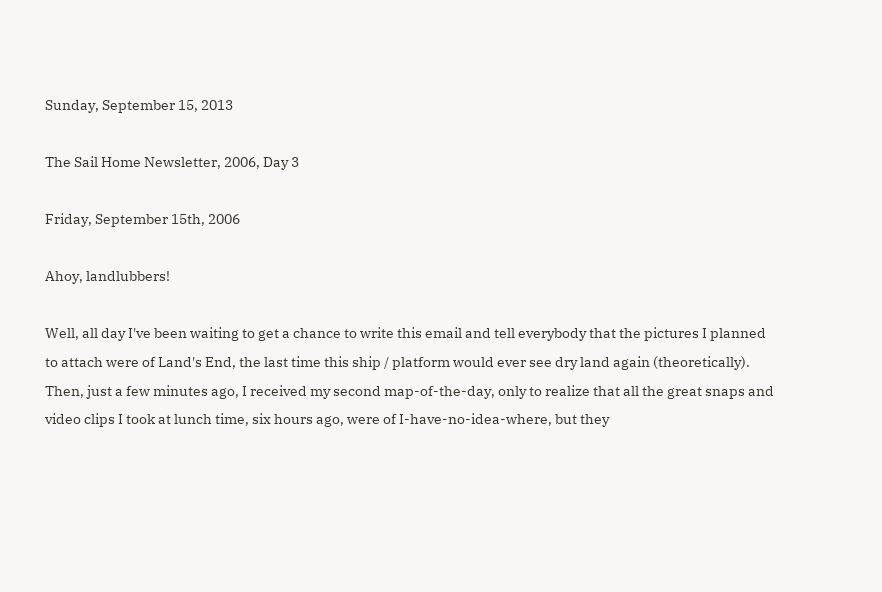Sunday, September 15, 2013

The Sail Home Newsletter, 2006, Day 3

Friday, September 15th, 2006

Ahoy, landlubbers!

Well, all day I've been waiting to get a chance to write this email and tell everybody that the pictures I planned to attach were of Land's End, the last time this ship / platform would ever see dry land again (theoretically). Then, just a few minutes ago, I received my second map-of-the-day, only to realize that all the great snaps and video clips I took at lunch time, six hours ago, were of I-have-no-idea-where, but they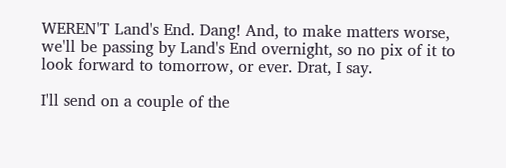WEREN'T Land's End. Dang! And, to make matters worse, we'll be passing by Land's End overnight, so no pix of it to look forward to tomorrow, or ever. Drat, I say.

I'll send on a couple of the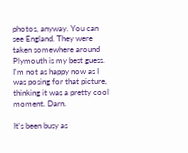photos, anyway. You can see England. They were taken somewhere around Plymouth is my best guess. I'm not as happy now as I was posing for that picture, thinking it was a pretty cool moment. Darn.

It's been busy as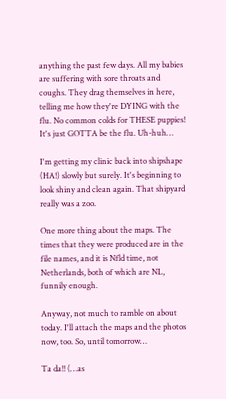anything the past few days. All my babies are suffering with sore throats and coughs. They drag themselves in here, telling me how they're DYING with the flu. No common colds for THESE puppies! It's just GOTTA be the flu. Uh-huh…

I'm getting my clinic back into shipshape (HA!) slowly but surely. It's beginning to look shiny and clean again. That shipyard really was a zoo.

One more thing about the maps. The times that they were produced are in the file names, and it is Nfld time, not Netherlands, both of which are NL, funnily enough.

Anyway, not much to ramble on about today. I'll attach the maps and the photos now, too. So, until tomorrow…

Ta da!! (…as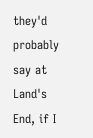they'd probably say at Land's End, if I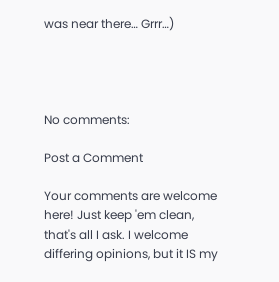was near there… Grrr…)




No comments:

Post a Comment

Your comments are welcome here! Just keep 'em clean, that's all I ask. I welcome differing opinions, but it IS my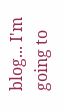blog... I'm going to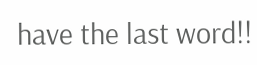have the last word!!